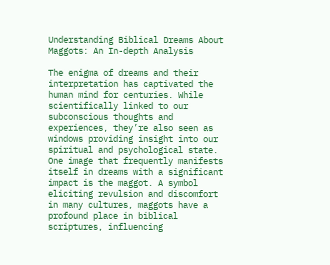Understanding Biblical Dreams About Maggots: An In-depth Analysis

The enigma of dreams and their interpretation has captivated the human mind for centuries. While scientifically linked to our subconscious thoughts and experiences, they’re also seen as windows providing insight into our spiritual and psychological state. One image that frequently manifests itself in dreams with a significant impact is the maggot. A symbol eliciting revulsion and discomfort in many cultures, maggots have a profound place in biblical scriptures, influencing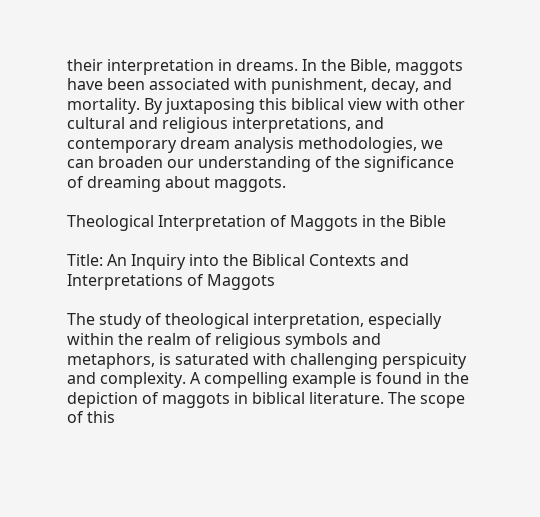their interpretation in dreams. In the Bible, maggots have been associated with punishment, decay, and mortality. By juxtaposing this biblical view with other cultural and religious interpretations, and contemporary dream analysis methodologies, we can broaden our understanding of the significance of dreaming about maggots.

Theological Interpretation of Maggots in the Bible

Title: An Inquiry into the Biblical Contexts and Interpretations of Maggots

The study of theological interpretation, especially within the realm of religious symbols and metaphors, is saturated with challenging perspicuity and complexity. A compelling example is found in the depiction of maggots in biblical literature. The scope of this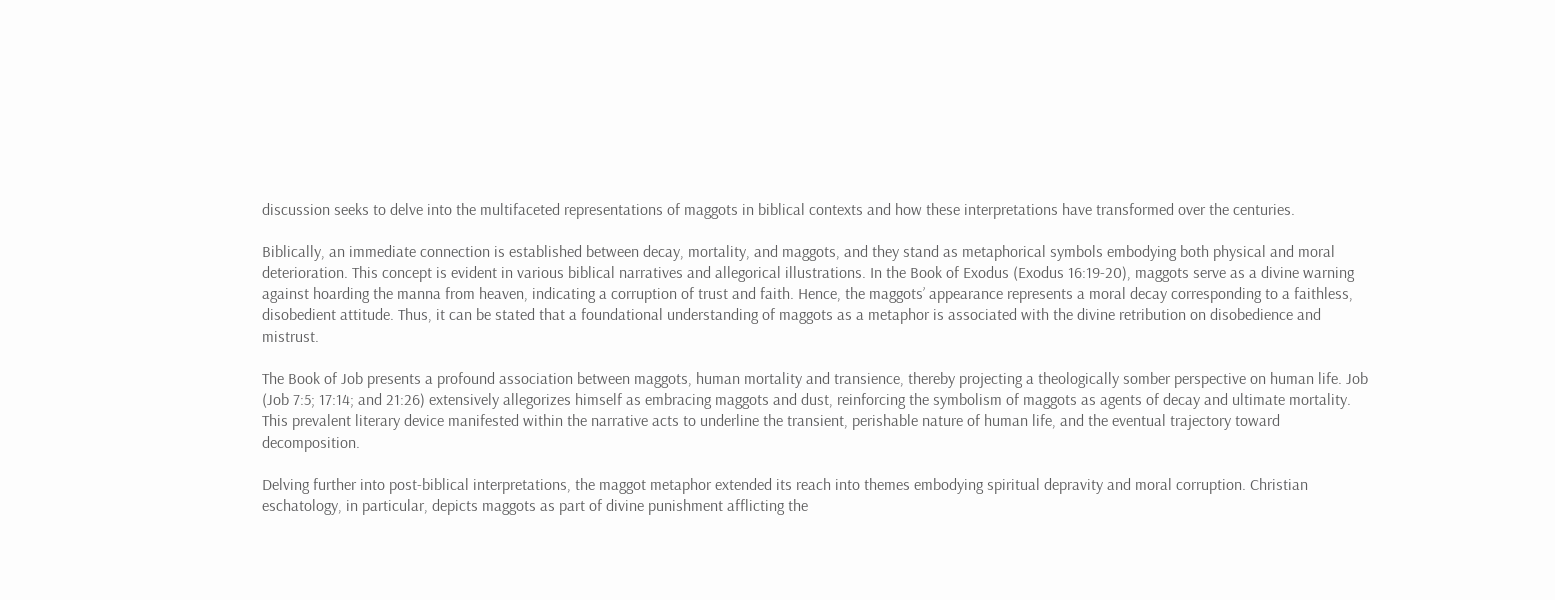discussion seeks to delve into the multifaceted representations of maggots in biblical contexts and how these interpretations have transformed over the centuries.

Biblically, an immediate connection is established between decay, mortality, and maggots, and they stand as metaphorical symbols embodying both physical and moral deterioration. This concept is evident in various biblical narratives and allegorical illustrations. In the Book of Exodus (Exodus 16:19-20), maggots serve as a divine warning against hoarding the manna from heaven, indicating a corruption of trust and faith. Hence, the maggots’ appearance represents a moral decay corresponding to a faithless, disobedient attitude. Thus, it can be stated that a foundational understanding of maggots as a metaphor is associated with the divine retribution on disobedience and mistrust.

The Book of Job presents a profound association between maggots, human mortality and transience, thereby projecting a theologically somber perspective on human life. Job (Job 7:5; 17:14; and 21:26) extensively allegorizes himself as embracing maggots and dust, reinforcing the symbolism of maggots as agents of decay and ultimate mortality. This prevalent literary device manifested within the narrative acts to underline the transient, perishable nature of human life, and the eventual trajectory toward decomposition.

Delving further into post-biblical interpretations, the maggot metaphor extended its reach into themes embodying spiritual depravity and moral corruption. Christian eschatology, in particular, depicts maggots as part of divine punishment afflicting the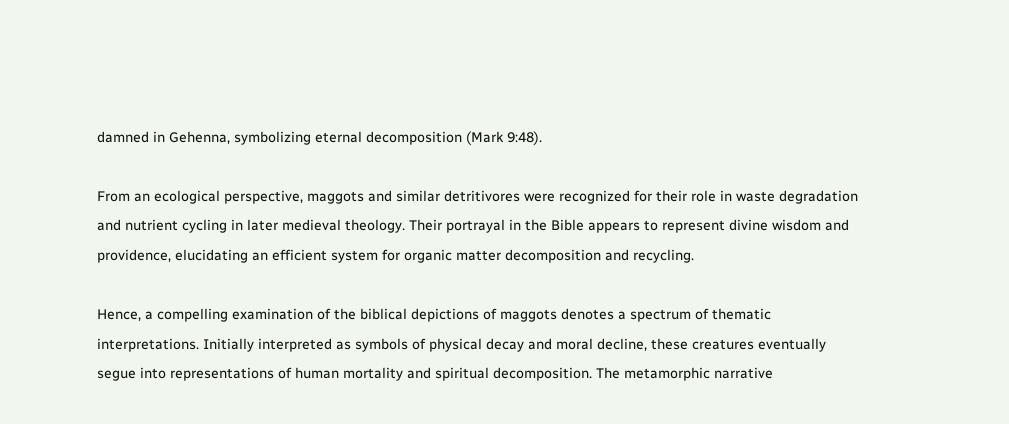damned in Gehenna, symbolizing eternal decomposition (Mark 9:48).

From an ecological perspective, maggots and similar detritivores were recognized for their role in waste degradation and nutrient cycling in later medieval theology. Their portrayal in the Bible appears to represent divine wisdom and providence, elucidating an efficient system for organic matter decomposition and recycling.

Hence, a compelling examination of the biblical depictions of maggots denotes a spectrum of thematic interpretations. Initially interpreted as symbols of physical decay and moral decline, these creatures eventually segue into representations of human mortality and spiritual decomposition. The metamorphic narrative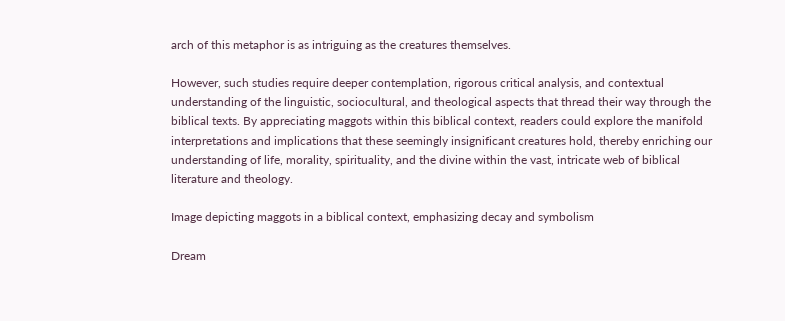arch of this metaphor is as intriguing as the creatures themselves.

However, such studies require deeper contemplation, rigorous critical analysis, and contextual understanding of the linguistic, sociocultural, and theological aspects that thread their way through the biblical texts. By appreciating maggots within this biblical context, readers could explore the manifold interpretations and implications that these seemingly insignificant creatures hold, thereby enriching our understanding of life, morality, spirituality, and the divine within the vast, intricate web of biblical literature and theology.

Image depicting maggots in a biblical context, emphasizing decay and symbolism

Dream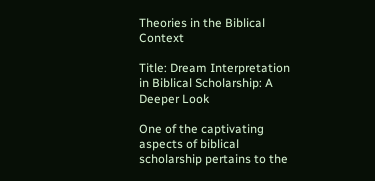Theories in the Biblical Context

Title: Dream Interpretation in Biblical Scholarship: A Deeper Look

One of the captivating aspects of biblical scholarship pertains to the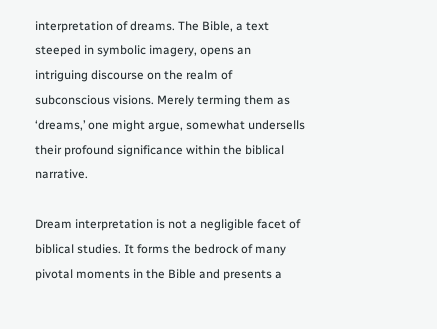interpretation of dreams. The Bible, a text steeped in symbolic imagery, opens an intriguing discourse on the realm of subconscious visions. Merely terming them as ‘dreams,’ one might argue, somewhat undersells their profound significance within the biblical narrative.

Dream interpretation is not a negligible facet of biblical studies. It forms the bedrock of many pivotal moments in the Bible and presents a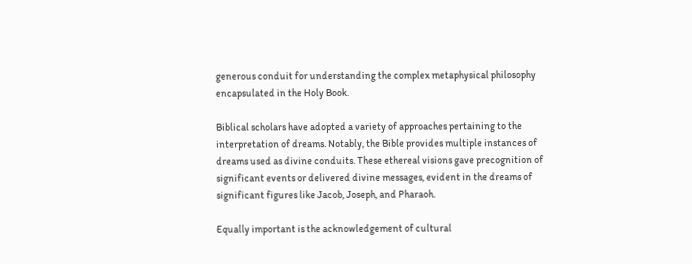generous conduit for understanding the complex metaphysical philosophy encapsulated in the Holy Book.

Biblical scholars have adopted a variety of approaches pertaining to the interpretation of dreams. Notably, the Bible provides multiple instances of dreams used as divine conduits. These ethereal visions gave precognition of significant events or delivered divine messages, evident in the dreams of significant figures like Jacob, Joseph, and Pharaoh.

Equally important is the acknowledgement of cultural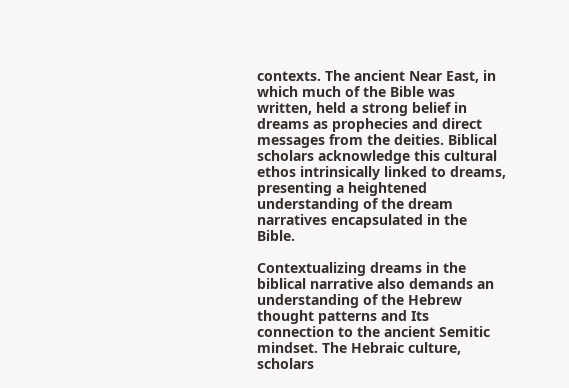contexts. The ancient Near East, in which much of the Bible was written, held a strong belief in dreams as prophecies and direct messages from the deities. Biblical scholars acknowledge this cultural ethos intrinsically linked to dreams, presenting a heightened understanding of the dream narratives encapsulated in the Bible.

Contextualizing dreams in the biblical narrative also demands an understanding of the Hebrew thought patterns and Its connection to the ancient Semitic mindset. The Hebraic culture, scholars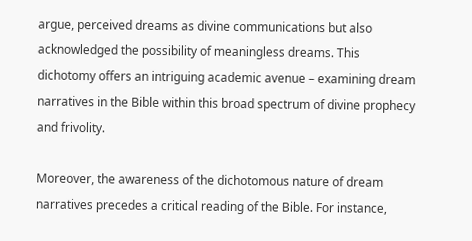argue, perceived dreams as divine communications but also acknowledged the possibility of meaningless dreams. This dichotomy offers an intriguing academic avenue – examining dream narratives in the Bible within this broad spectrum of divine prophecy and frivolity.

Moreover, the awareness of the dichotomous nature of dream narratives precedes a critical reading of the Bible. For instance,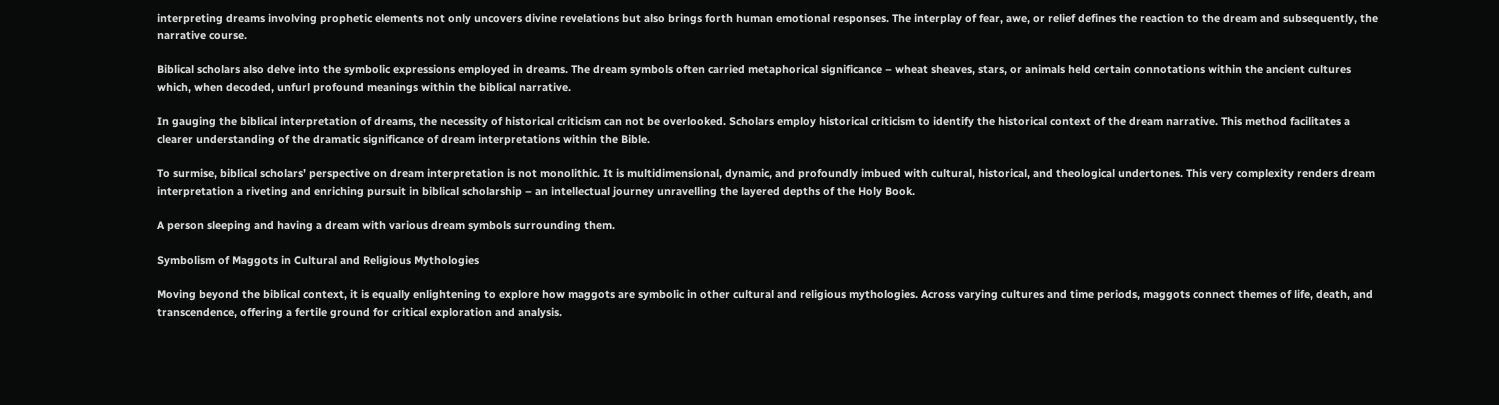interpreting dreams involving prophetic elements not only uncovers divine revelations but also brings forth human emotional responses. The interplay of fear, awe, or relief defines the reaction to the dream and subsequently, the narrative course.

Biblical scholars also delve into the symbolic expressions employed in dreams. The dream symbols often carried metaphorical significance – wheat sheaves, stars, or animals held certain connotations within the ancient cultures which, when decoded, unfurl profound meanings within the biblical narrative.

In gauging the biblical interpretation of dreams, the necessity of historical criticism can not be overlooked. Scholars employ historical criticism to identify the historical context of the dream narrative. This method facilitates a clearer understanding of the dramatic significance of dream interpretations within the Bible.

To surmise, biblical scholars’ perspective on dream interpretation is not monolithic. It is multidimensional, dynamic, and profoundly imbued with cultural, historical, and theological undertones. This very complexity renders dream interpretation a riveting and enriching pursuit in biblical scholarship – an intellectual journey unravelling the layered depths of the Holy Book.

A person sleeping and having a dream with various dream symbols surrounding them.

Symbolism of Maggots in Cultural and Religious Mythologies

Moving beyond the biblical context, it is equally enlightening to explore how maggots are symbolic in other cultural and religious mythologies. Across varying cultures and time periods, maggots connect themes of life, death, and transcendence, offering a fertile ground for critical exploration and analysis.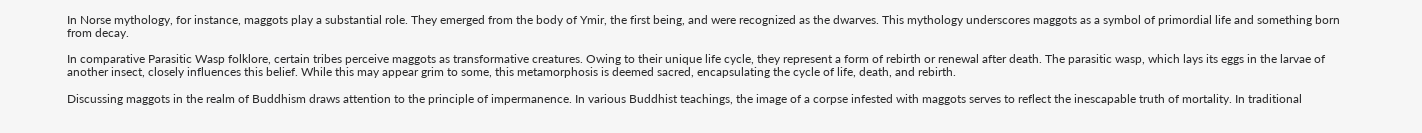In Norse mythology, for instance, maggots play a substantial role. They emerged from the body of Ymir, the first being, and were recognized as the dwarves. This mythology underscores maggots as a symbol of primordial life and something born from decay.

In comparative Parasitic Wasp folklore, certain tribes perceive maggots as transformative creatures. Owing to their unique life cycle, they represent a form of rebirth or renewal after death. The parasitic wasp, which lays its eggs in the larvae of another insect, closely influences this belief. While this may appear grim to some, this metamorphosis is deemed sacred, encapsulating the cycle of life, death, and rebirth.

Discussing maggots in the realm of Buddhism draws attention to the principle of impermanence. In various Buddhist teachings, the image of a corpse infested with maggots serves to reflect the inescapable truth of mortality. In traditional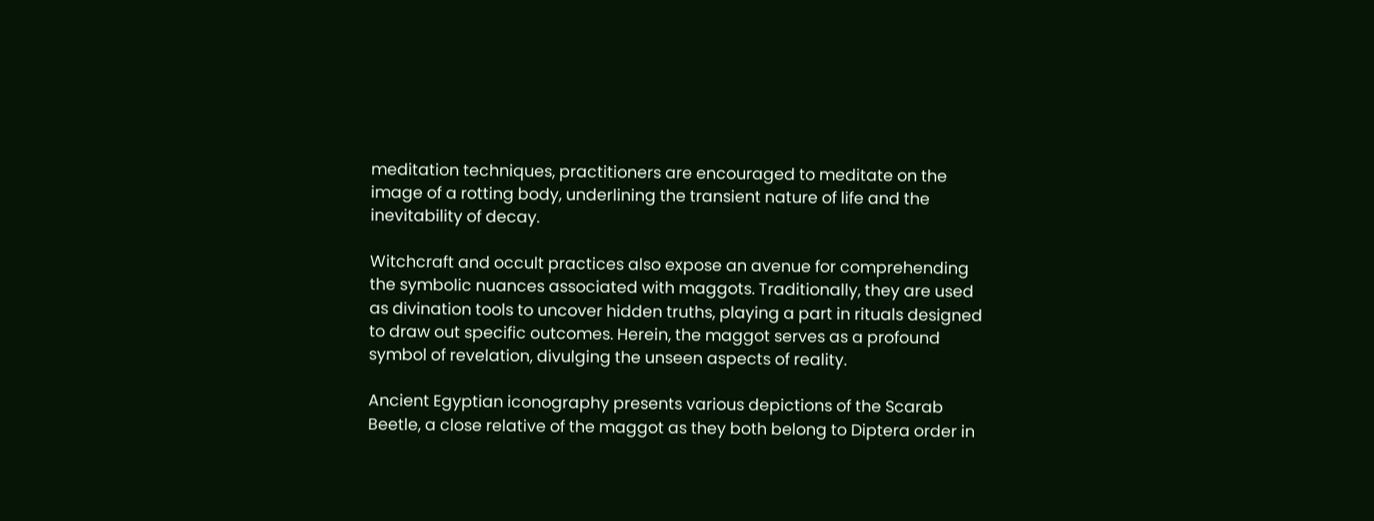meditation techniques, practitioners are encouraged to meditate on the image of a rotting body, underlining the transient nature of life and the inevitability of decay.

Witchcraft and occult practices also expose an avenue for comprehending the symbolic nuances associated with maggots. Traditionally, they are used as divination tools to uncover hidden truths, playing a part in rituals designed to draw out specific outcomes. Herein, the maggot serves as a profound symbol of revelation, divulging the unseen aspects of reality.

Ancient Egyptian iconography presents various depictions of the Scarab Beetle, a close relative of the maggot as they both belong to Diptera order in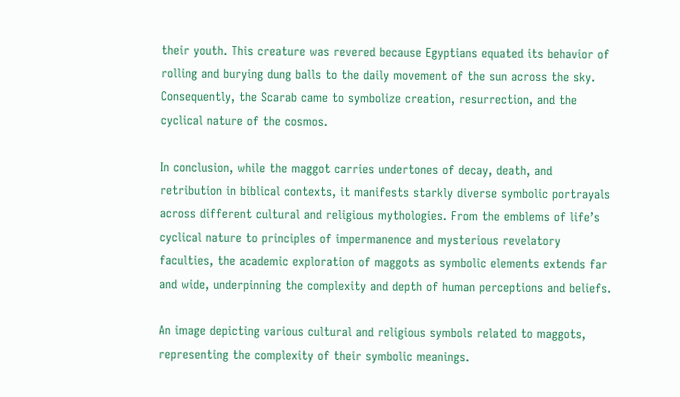their youth. This creature was revered because Egyptians equated its behavior of rolling and burying dung balls to the daily movement of the sun across the sky. Consequently, the Scarab came to symbolize creation, resurrection, and the cyclical nature of the cosmos.

In conclusion, while the maggot carries undertones of decay, death, and retribution in biblical contexts, it manifests starkly diverse symbolic portrayals across different cultural and religious mythologies. From the emblems of life’s cyclical nature to principles of impermanence and mysterious revelatory faculties, the academic exploration of maggots as symbolic elements extends far and wide, underpinning the complexity and depth of human perceptions and beliefs.

An image depicting various cultural and religious symbols related to maggots, representing the complexity of their symbolic meanings.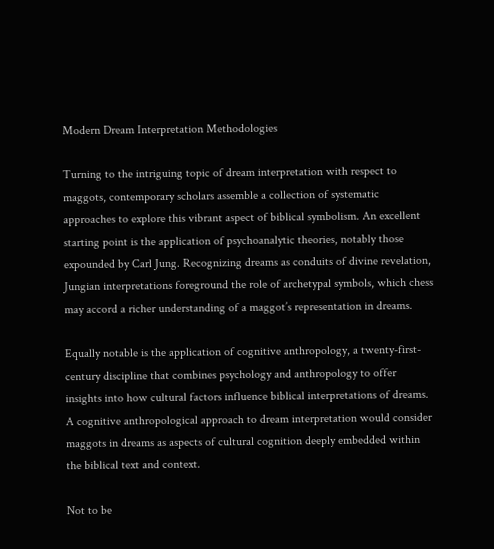Modern Dream Interpretation Methodologies

Turning to the intriguing topic of dream interpretation with respect to maggots, contemporary scholars assemble a collection of systematic approaches to explore this vibrant aspect of biblical symbolism. An excellent starting point is the application of psychoanalytic theories, notably those expounded by Carl Jung. Recognizing dreams as conduits of divine revelation, Jungian interpretations foreground the role of archetypal symbols, which chess may accord a richer understanding of a maggot’s representation in dreams.

Equally notable is the application of cognitive anthropology, a twenty-first-century discipline that combines psychology and anthropology to offer insights into how cultural factors influence biblical interpretations of dreams. A cognitive anthropological approach to dream interpretation would consider maggots in dreams as aspects of cultural cognition deeply embedded within the biblical text and context.

Not to be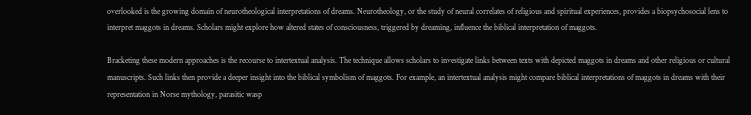overlooked is the growing domain of neurotheological interpretations of dreams. Neurotheology, or the study of neural correlates of religious and spiritual experiences, provides a biopsychosocial lens to interpret maggots in dreams. Scholars might explore how altered states of consciousness, triggered by dreaming, influence the biblical interpretation of maggots.

Bracketing these modern approaches is the recourse to intertextual analysis. The technique allows scholars to investigate links between texts with depicted maggots in dreams and other religious or cultural manuscripts. Such links then provide a deeper insight into the biblical symbolism of maggots. For example, an intertextual analysis might compare biblical interpretations of maggots in dreams with their representation in Norse mythology, parasitic wasp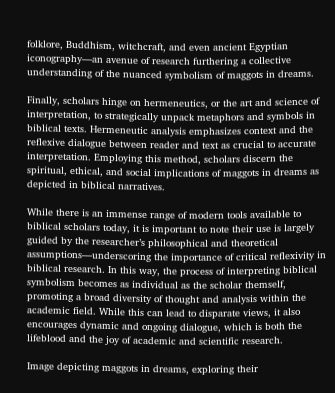folklore, Buddhism, witchcraft, and even ancient Egyptian iconography—an avenue of research furthering a collective understanding of the nuanced symbolism of maggots in dreams.

Finally, scholars hinge on hermeneutics, or the art and science of interpretation, to strategically unpack metaphors and symbols in biblical texts. Hermeneutic analysis emphasizes context and the reflexive dialogue between reader and text as crucial to accurate interpretation. Employing this method, scholars discern the spiritual, ethical, and social implications of maggots in dreams as depicted in biblical narratives.

While there is an immense range of modern tools available to biblical scholars today, it is important to note their use is largely guided by the researcher’s philosophical and theoretical assumptions—underscoring the importance of critical reflexivity in biblical research. In this way, the process of interpreting biblical symbolism becomes as individual as the scholar themself, promoting a broad diversity of thought and analysis within the academic field. While this can lead to disparate views, it also encourages dynamic and ongoing dialogue, which is both the lifeblood and the joy of academic and scientific research.

Image depicting maggots in dreams, exploring their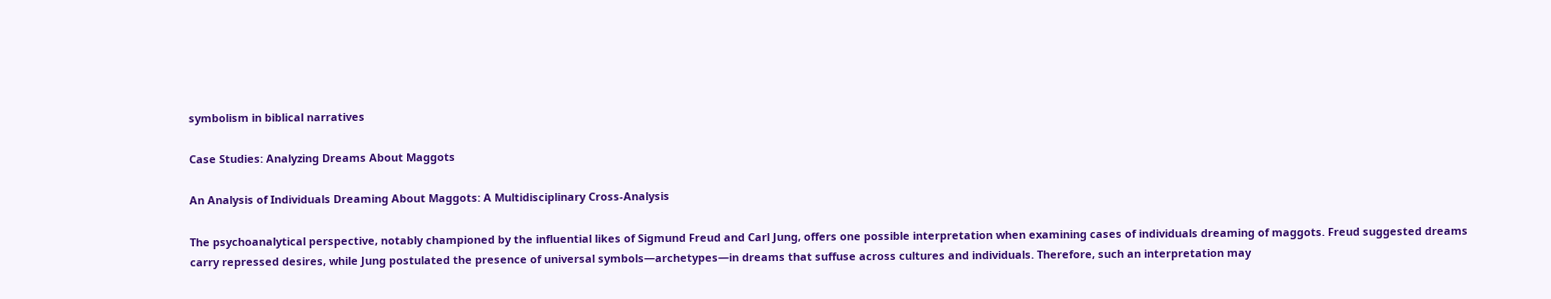symbolism in biblical narratives

Case Studies: Analyzing Dreams About Maggots

An Analysis of Individuals Dreaming About Maggots: A Multidisciplinary Cross-Analysis

The psychoanalytical perspective, notably championed by the influential likes of Sigmund Freud and Carl Jung, offers one possible interpretation when examining cases of individuals dreaming of maggots. Freud suggested dreams carry repressed desires, while Jung postulated the presence of universal symbols—archetypes—in dreams that suffuse across cultures and individuals. Therefore, such an interpretation may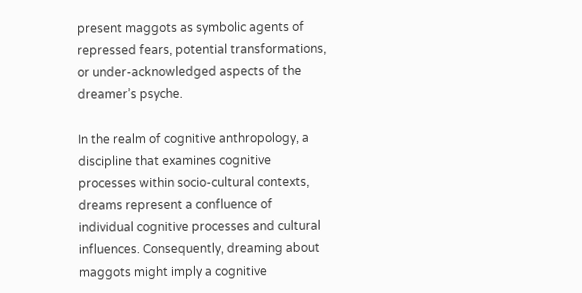present maggots as symbolic agents of repressed fears, potential transformations, or under-acknowledged aspects of the dreamer’s psyche.

In the realm of cognitive anthropology, a discipline that examines cognitive processes within socio-cultural contexts, dreams represent a confluence of individual cognitive processes and cultural influences. Consequently, dreaming about maggots might imply a cognitive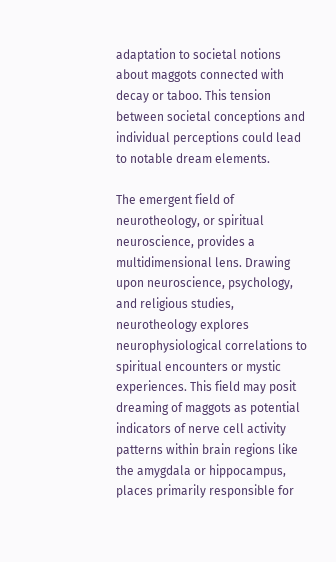adaptation to societal notions about maggots connected with decay or taboo. This tension between societal conceptions and individual perceptions could lead to notable dream elements.

The emergent field of neurotheology, or spiritual neuroscience, provides a multidimensional lens. Drawing upon neuroscience, psychology, and religious studies, neurotheology explores neurophysiological correlations to spiritual encounters or mystic experiences. This field may posit dreaming of maggots as potential indicators of nerve cell activity patterns within brain regions like the amygdala or hippocampus, places primarily responsible for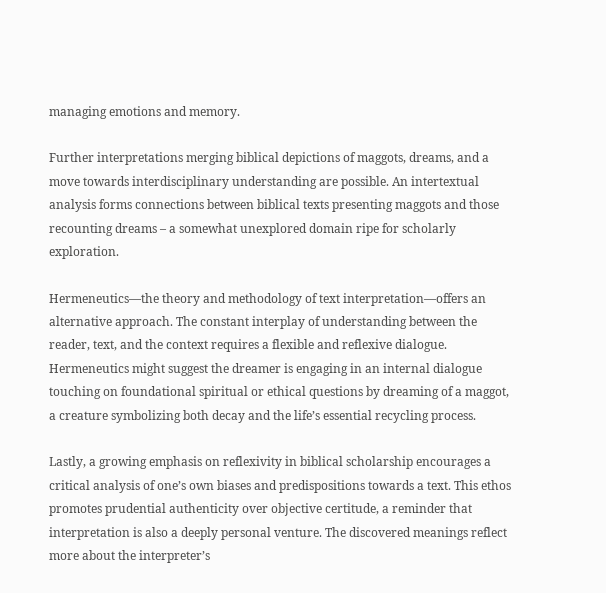managing emotions and memory.

Further interpretations merging biblical depictions of maggots, dreams, and a move towards interdisciplinary understanding are possible. An intertextual analysis forms connections between biblical texts presenting maggots and those recounting dreams – a somewhat unexplored domain ripe for scholarly exploration.

Hermeneutics—the theory and methodology of text interpretation—offers an alternative approach. The constant interplay of understanding between the reader, text, and the context requires a flexible and reflexive dialogue. Hermeneutics might suggest the dreamer is engaging in an internal dialogue touching on foundational spiritual or ethical questions by dreaming of a maggot, a creature symbolizing both decay and the life’s essential recycling process.

Lastly, a growing emphasis on reflexivity in biblical scholarship encourages a critical analysis of one’s own biases and predispositions towards a text. This ethos promotes prudential authenticity over objective certitude, a reminder that interpretation is also a deeply personal venture. The discovered meanings reflect more about the interpreter’s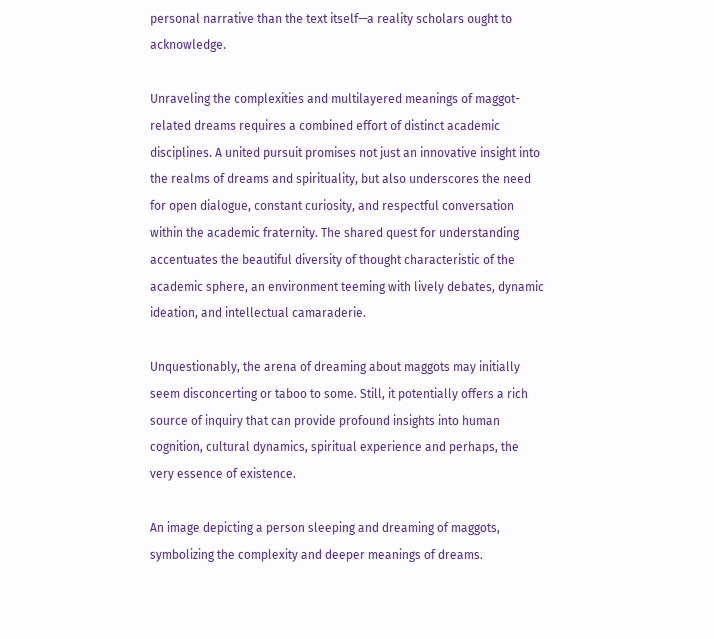personal narrative than the text itself—a reality scholars ought to acknowledge.

Unraveling the complexities and multilayered meanings of maggot-related dreams requires a combined effort of distinct academic disciplines. A united pursuit promises not just an innovative insight into the realms of dreams and spirituality, but also underscores the need for open dialogue, constant curiosity, and respectful conversation within the academic fraternity. The shared quest for understanding accentuates the beautiful diversity of thought characteristic of the academic sphere, an environment teeming with lively debates, dynamic ideation, and intellectual camaraderie.

Unquestionably, the arena of dreaming about maggots may initially seem disconcerting or taboo to some. Still, it potentially offers a rich source of inquiry that can provide profound insights into human cognition, cultural dynamics, spiritual experience and perhaps, the very essence of existence.

An image depicting a person sleeping and dreaming of maggots, symbolizing the complexity and deeper meanings of dreams.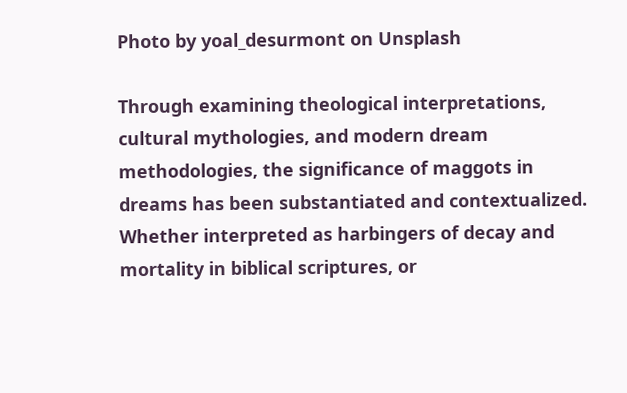Photo by yoal_desurmont on Unsplash

Through examining theological interpretations, cultural mythologies, and modern dream methodologies, the significance of maggots in dreams has been substantiated and contextualized. Whether interpreted as harbingers of decay and mortality in biblical scriptures, or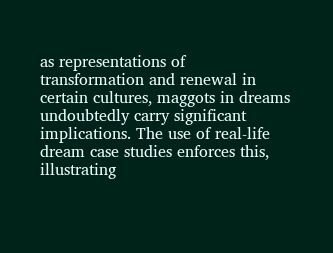as representations of transformation and renewal in certain cultures, maggots in dreams undoubtedly carry significant implications. The use of real-life dream case studies enforces this, illustrating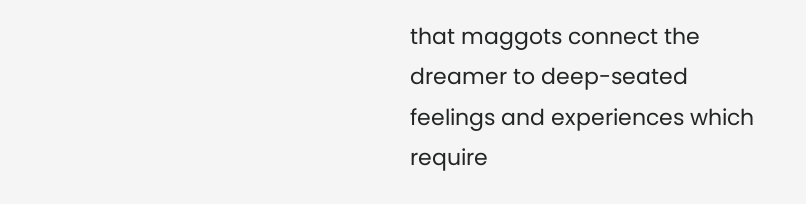that maggots connect the dreamer to deep-seated feelings and experiences which require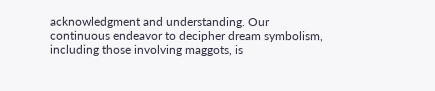acknowledgment and understanding. Our continuous endeavor to decipher dream symbolism, including those involving maggots, is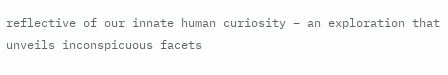reflective of our innate human curiosity – an exploration that unveils inconspicuous facets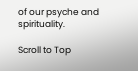of our psyche and spirituality.

Scroll to Top